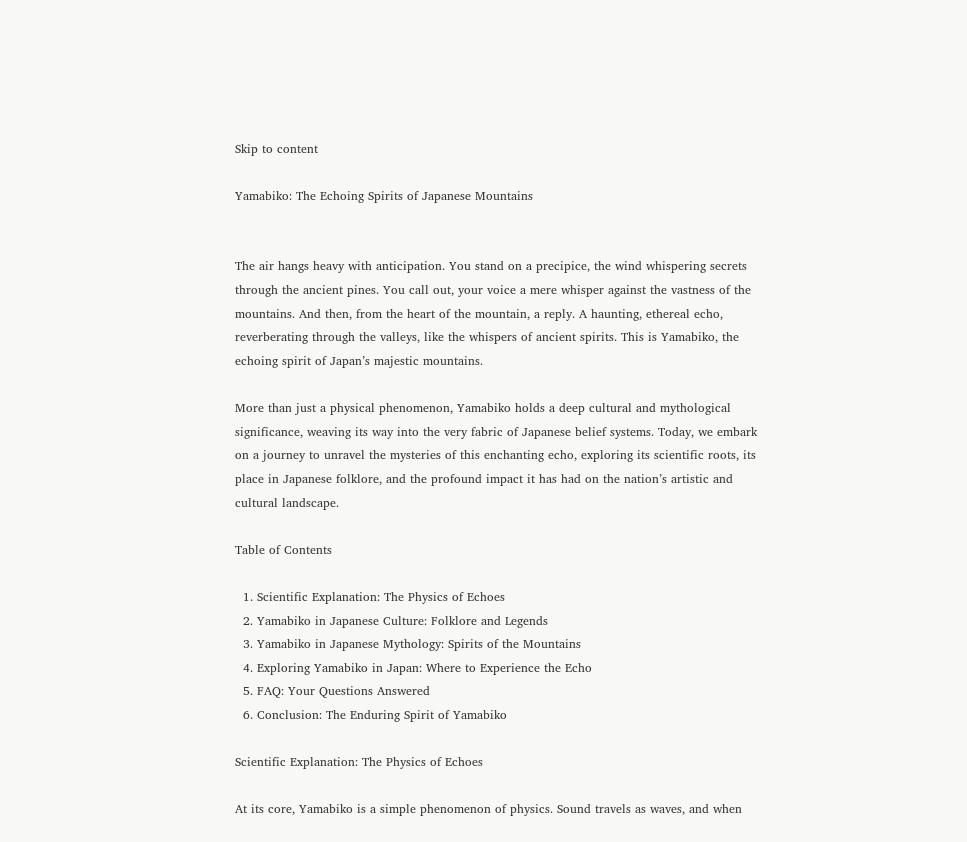Skip to content

Yamabiko: The Echoing Spirits of Japanese Mountains


The air hangs heavy with anticipation. You stand on a precipice, the wind whispering secrets through the ancient pines. You call out, your voice a mere whisper against the vastness of the mountains. And then, from the heart of the mountain, a reply. A haunting, ethereal echo, reverberating through the valleys, like the whispers of ancient spirits. This is Yamabiko, the echoing spirit of Japan’s majestic mountains.

More than just a physical phenomenon, Yamabiko holds a deep cultural and mythological significance, weaving its way into the very fabric of Japanese belief systems. Today, we embark on a journey to unravel the mysteries of this enchanting echo, exploring its scientific roots, its place in Japanese folklore, and the profound impact it has had on the nation’s artistic and cultural landscape.

Table of Contents

  1. Scientific Explanation: The Physics of Echoes
  2. Yamabiko in Japanese Culture: Folklore and Legends
  3. Yamabiko in Japanese Mythology: Spirits of the Mountains
  4. Exploring Yamabiko in Japan: Where to Experience the Echo
  5. FAQ: Your Questions Answered
  6. Conclusion: The Enduring Spirit of Yamabiko

Scientific Explanation: The Physics of Echoes

At its core, Yamabiko is a simple phenomenon of physics. Sound travels as waves, and when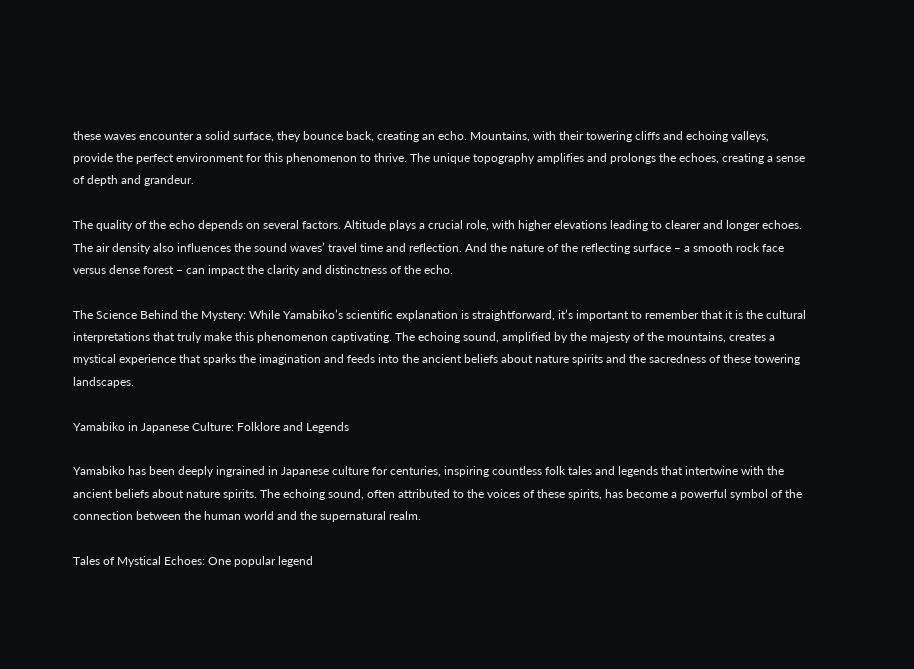these waves encounter a solid surface, they bounce back, creating an echo. Mountains, with their towering cliffs and echoing valleys, provide the perfect environment for this phenomenon to thrive. The unique topography amplifies and prolongs the echoes, creating a sense of depth and grandeur.

The quality of the echo depends on several factors. Altitude plays a crucial role, with higher elevations leading to clearer and longer echoes. The air density also influences the sound waves’ travel time and reflection. And the nature of the reflecting surface – a smooth rock face versus dense forest – can impact the clarity and distinctness of the echo.

The Science Behind the Mystery: While Yamabiko’s scientific explanation is straightforward, it’s important to remember that it is the cultural interpretations that truly make this phenomenon captivating. The echoing sound, amplified by the majesty of the mountains, creates a mystical experience that sparks the imagination and feeds into the ancient beliefs about nature spirits and the sacredness of these towering landscapes.

Yamabiko in Japanese Culture: Folklore and Legends

Yamabiko has been deeply ingrained in Japanese culture for centuries, inspiring countless folk tales and legends that intertwine with the ancient beliefs about nature spirits. The echoing sound, often attributed to the voices of these spirits, has become a powerful symbol of the connection between the human world and the supernatural realm.

Tales of Mystical Echoes: One popular legend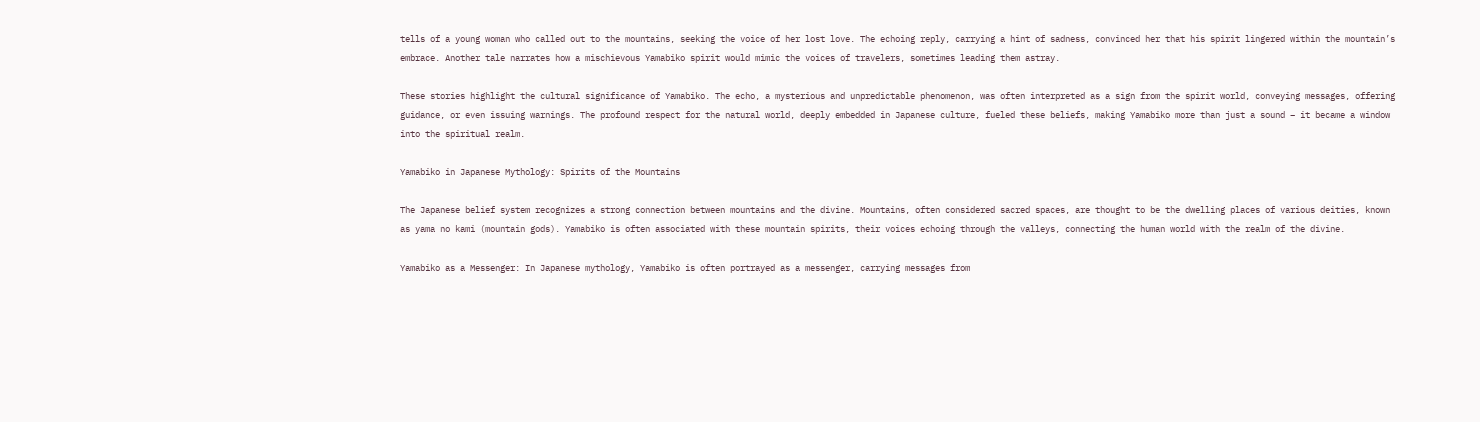tells of a young woman who called out to the mountains, seeking the voice of her lost love. The echoing reply, carrying a hint of sadness, convinced her that his spirit lingered within the mountain’s embrace. Another tale narrates how a mischievous Yamabiko spirit would mimic the voices of travelers, sometimes leading them astray.

These stories highlight the cultural significance of Yamabiko. The echo, a mysterious and unpredictable phenomenon, was often interpreted as a sign from the spirit world, conveying messages, offering guidance, or even issuing warnings. The profound respect for the natural world, deeply embedded in Japanese culture, fueled these beliefs, making Yamabiko more than just a sound – it became a window into the spiritual realm.

Yamabiko in Japanese Mythology: Spirits of the Mountains

The Japanese belief system recognizes a strong connection between mountains and the divine. Mountains, often considered sacred spaces, are thought to be the dwelling places of various deities, known as yama no kami (mountain gods). Yamabiko is often associated with these mountain spirits, their voices echoing through the valleys, connecting the human world with the realm of the divine.

Yamabiko as a Messenger: In Japanese mythology, Yamabiko is often portrayed as a messenger, carrying messages from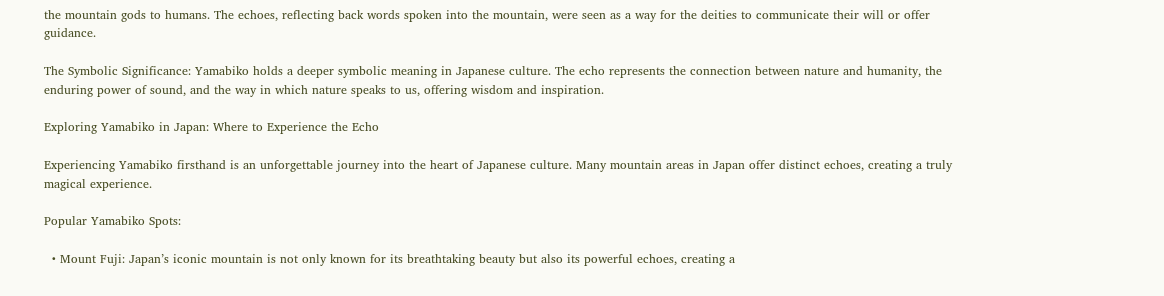the mountain gods to humans. The echoes, reflecting back words spoken into the mountain, were seen as a way for the deities to communicate their will or offer guidance.

The Symbolic Significance: Yamabiko holds a deeper symbolic meaning in Japanese culture. The echo represents the connection between nature and humanity, the enduring power of sound, and the way in which nature speaks to us, offering wisdom and inspiration.

Exploring Yamabiko in Japan: Where to Experience the Echo

Experiencing Yamabiko firsthand is an unforgettable journey into the heart of Japanese culture. Many mountain areas in Japan offer distinct echoes, creating a truly magical experience.

Popular Yamabiko Spots:

  • Mount Fuji: Japan’s iconic mountain is not only known for its breathtaking beauty but also its powerful echoes, creating a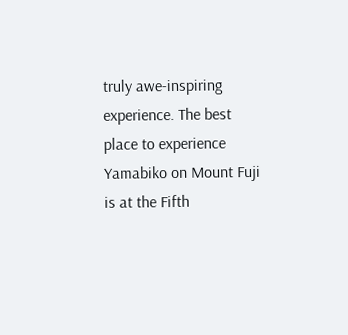truly awe-inspiring experience. The best place to experience Yamabiko on Mount Fuji is at the Fifth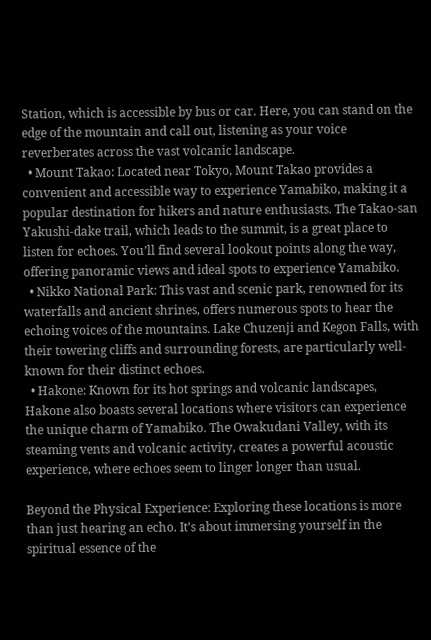Station, which is accessible by bus or car. Here, you can stand on the edge of the mountain and call out, listening as your voice reverberates across the vast volcanic landscape.
  • Mount Takao: Located near Tokyo, Mount Takao provides a convenient and accessible way to experience Yamabiko, making it a popular destination for hikers and nature enthusiasts. The Takao-san Yakushi-dake trail, which leads to the summit, is a great place to listen for echoes. You’ll find several lookout points along the way, offering panoramic views and ideal spots to experience Yamabiko.
  • Nikko National Park: This vast and scenic park, renowned for its waterfalls and ancient shrines, offers numerous spots to hear the echoing voices of the mountains. Lake Chuzenji and Kegon Falls, with their towering cliffs and surrounding forests, are particularly well-known for their distinct echoes.
  • Hakone: Known for its hot springs and volcanic landscapes, Hakone also boasts several locations where visitors can experience the unique charm of Yamabiko. The Owakudani Valley, with its steaming vents and volcanic activity, creates a powerful acoustic experience, where echoes seem to linger longer than usual.

Beyond the Physical Experience: Exploring these locations is more than just hearing an echo. It’s about immersing yourself in the spiritual essence of the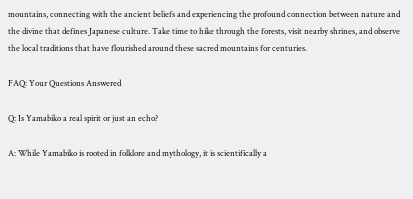mountains, connecting with the ancient beliefs and experiencing the profound connection between nature and the divine that defines Japanese culture. Take time to hike through the forests, visit nearby shrines, and observe the local traditions that have flourished around these sacred mountains for centuries.

FAQ: Your Questions Answered

Q: Is Yamabiko a real spirit or just an echo?

A: While Yamabiko is rooted in folklore and mythology, it is scientifically a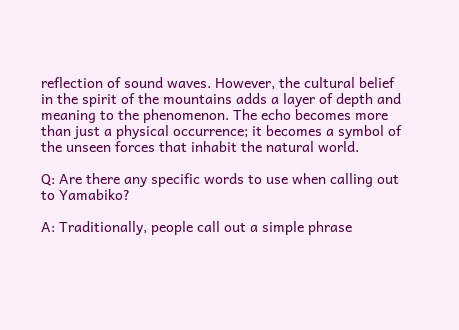reflection of sound waves. However, the cultural belief in the spirit of the mountains adds a layer of depth and meaning to the phenomenon. The echo becomes more than just a physical occurrence; it becomes a symbol of the unseen forces that inhabit the natural world.

Q: Are there any specific words to use when calling out to Yamabiko?

A: Traditionally, people call out a simple phrase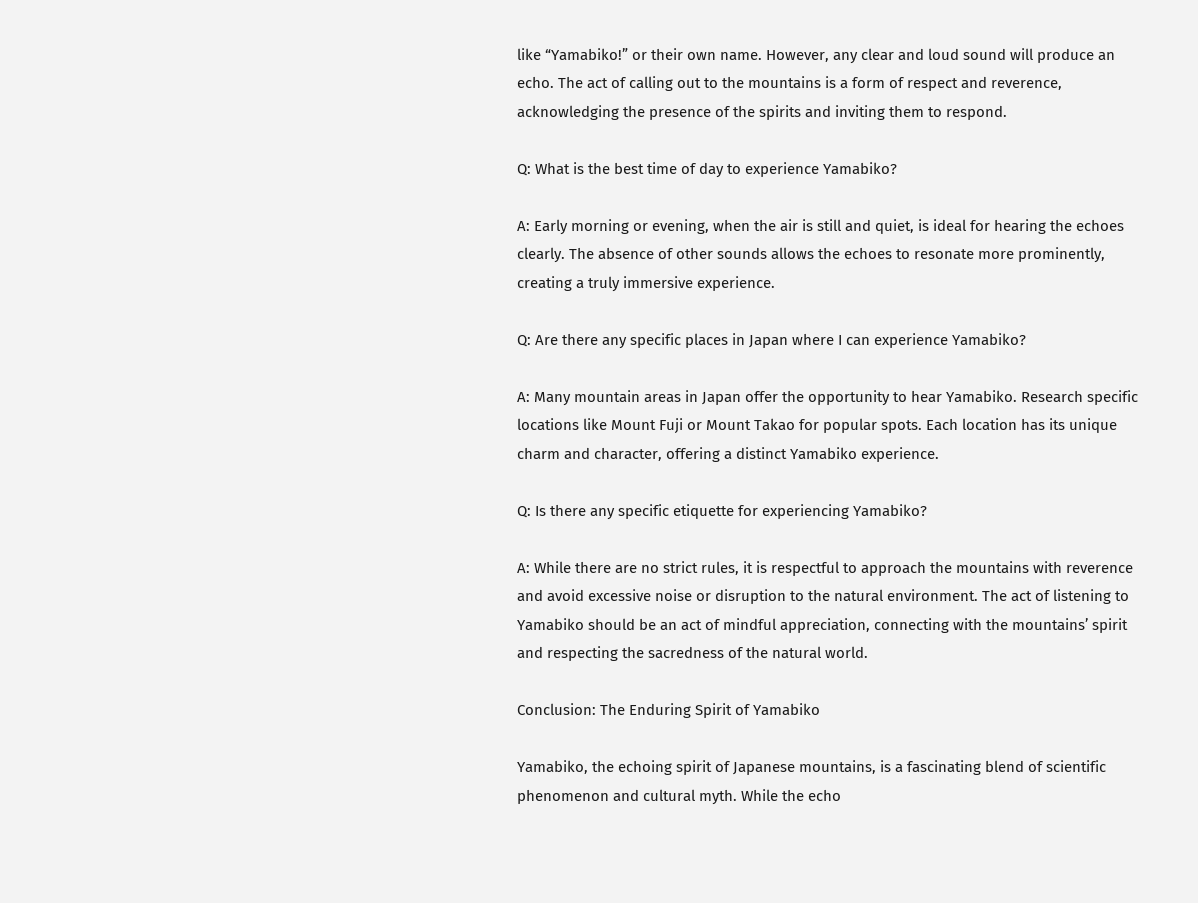like “Yamabiko!” or their own name. However, any clear and loud sound will produce an echo. The act of calling out to the mountains is a form of respect and reverence, acknowledging the presence of the spirits and inviting them to respond.

Q: What is the best time of day to experience Yamabiko?

A: Early morning or evening, when the air is still and quiet, is ideal for hearing the echoes clearly. The absence of other sounds allows the echoes to resonate more prominently, creating a truly immersive experience.

Q: Are there any specific places in Japan where I can experience Yamabiko?

A: Many mountain areas in Japan offer the opportunity to hear Yamabiko. Research specific locations like Mount Fuji or Mount Takao for popular spots. Each location has its unique charm and character, offering a distinct Yamabiko experience.

Q: Is there any specific etiquette for experiencing Yamabiko?

A: While there are no strict rules, it is respectful to approach the mountains with reverence and avoid excessive noise or disruption to the natural environment. The act of listening to Yamabiko should be an act of mindful appreciation, connecting with the mountains’ spirit and respecting the sacredness of the natural world.

Conclusion: The Enduring Spirit of Yamabiko

Yamabiko, the echoing spirit of Japanese mountains, is a fascinating blend of scientific phenomenon and cultural myth. While the echo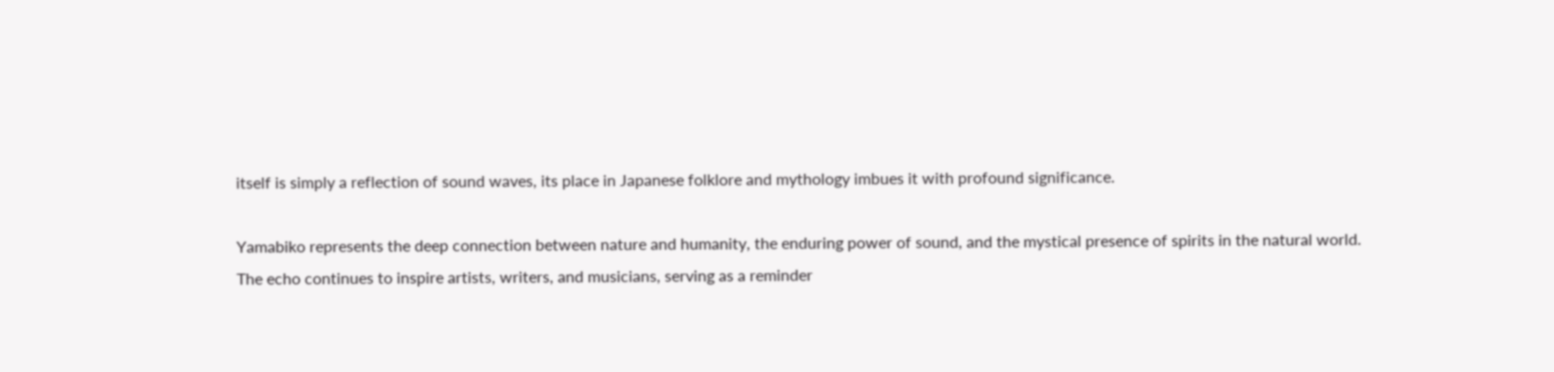itself is simply a reflection of sound waves, its place in Japanese folklore and mythology imbues it with profound significance.

Yamabiko represents the deep connection between nature and humanity, the enduring power of sound, and the mystical presence of spirits in the natural world. The echo continues to inspire artists, writers, and musicians, serving as a reminder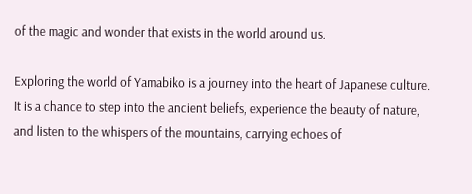of the magic and wonder that exists in the world around us.

Exploring the world of Yamabiko is a journey into the heart of Japanese culture. It is a chance to step into the ancient beliefs, experience the beauty of nature, and listen to the whispers of the mountains, carrying echoes of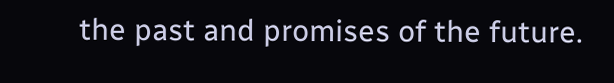the past and promises of the future.